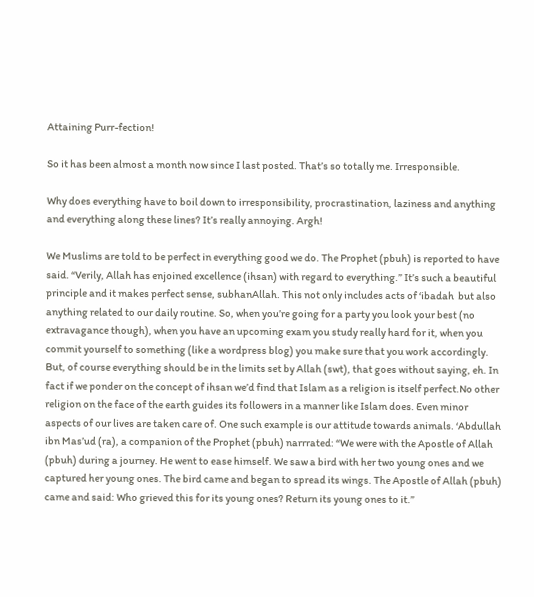Attaining Purr-fection!

So it has been almost a month now since I last posted. That’s so totally me. Irresponsible.

Why does everything have to boil down to irresponsibility, procrastination, laziness and anything and everything along these lines? It’s really annoying. Argh!

We Muslims are told to be perfect in everything good we do. The Prophet (pbuh) is reported to have said. “Verily, Allah has enjoined excellence (ihsan) with regard to everything.” It’s such a beautiful principle and it makes perfect sense, subhanAllah. This not only includes acts of ‘ibadah  but also anything related to our daily routine. So, when you’re going for a party you look your best (no extravagance though), when you have an upcoming exam you study really hard for it, when you commit yourself to something (like a wordpress blog) you make sure that you work accordingly. But, of course everything should be in the limits set by Allah (swt), that goes without saying, eh. In fact if we ponder on the concept of ihsan we’d find that Islam as a religion is itself perfect.No other religion on the face of the earth guides its followers in a manner like Islam does. Even minor aspects of our lives are taken care of. One such example is our attitude towards animals. ‘Abdullah ibn Mas’ud (ra), a companion of the Prophet (pbuh) narrrated: “We were with the Apostle of Allah (pbuh) during a journey. He went to ease himself. We saw a bird with her two young ones and we captured her young ones. The bird came and began to spread its wings. The Apostle of Allah (pbuh) came and said: Who grieved this for its young ones? Return its young ones to it.”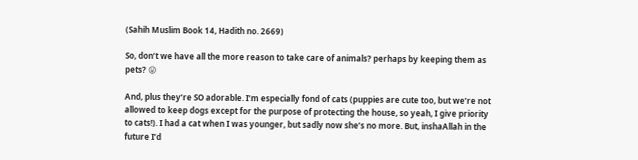(Sahih Muslim Book 14, Hadith no. 2669)

So, don’t we have all the more reason to take care of animals? perhaps by keeping them as pets? 😛

And, plus they’re SO adorable. I’m especially fond of cats (puppies are cute too, but we’re not allowed to keep dogs except for the purpose of protecting the house, so yeah, I give priority to cats!). I had a cat when I was younger, but sadly now she’s no more. But, inshaAllah in the future I’d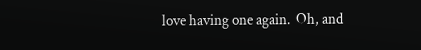love having one again.  Oh, and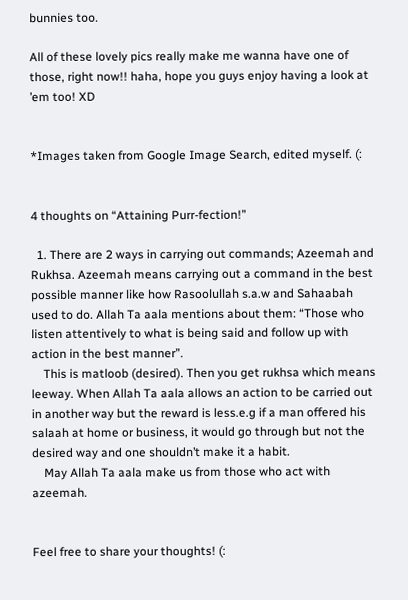bunnies too.

All of these lovely pics really make me wanna have one of those, right now!! haha, hope you guys enjoy having a look at ’em too! XD


*Images taken from Google Image Search, edited myself. (:


4 thoughts on “Attaining Purr-fection!”

  1. There are 2 ways in carrying out commands; Azeemah and Rukhsa. Azeemah means carrying out a command in the best possible manner like how Rasoolullah s.a.w and Sahaabah used to do. Allah Ta aala mentions about them: “Those who listen attentively to what is being said and follow up with action in the best manner”.
    This is matloob (desired). Then you get rukhsa which means leeway. When Allah Ta aala allows an action to be carried out in another way but the reward is less.e.g if a man offered his salaah at home or business, it would go through but not the desired way and one shouldn’t make it a habit.
    May Allah Ta aala make us from those who act with azeemah.


Feel free to share your thoughts! (: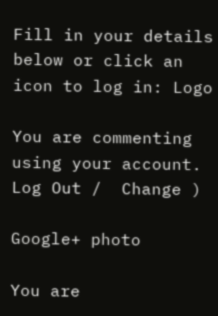Fill in your details below or click an icon to log in: Logo

You are commenting using your account. Log Out /  Change )

Google+ photo

You are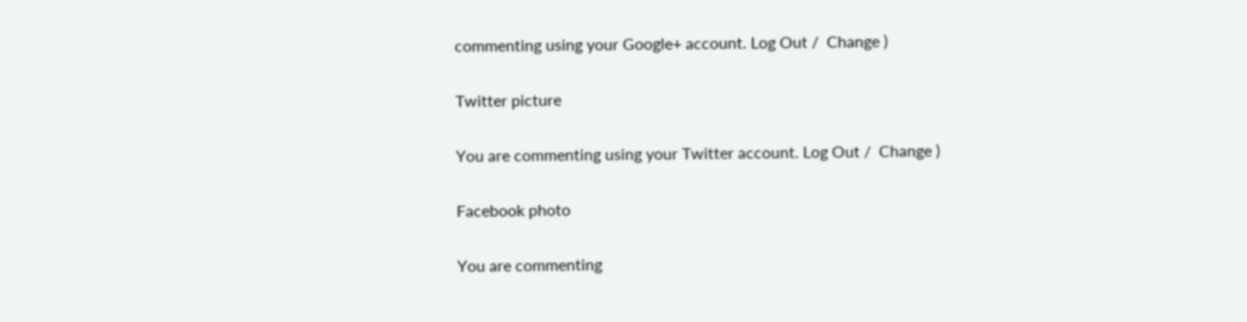commenting using your Google+ account. Log Out /  Change )

Twitter picture

You are commenting using your Twitter account. Log Out /  Change )

Facebook photo

You are commenting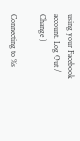using your Facebook account. Log Out /  Change )

Connecting to %s